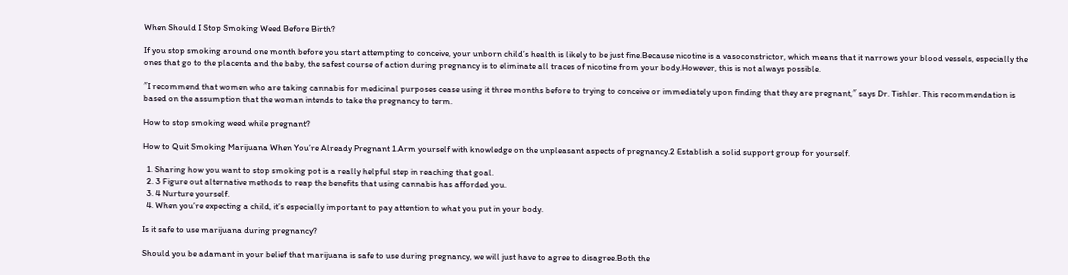When Should I Stop Smoking Weed Before Birth?

If you stop smoking around one month before you start attempting to conceive, your unborn child’s health is likely to be just fine.Because nicotine is a vasoconstrictor, which means that it narrows your blood vessels, especially the ones that go to the placenta and the baby, the safest course of action during pregnancy is to eliminate all traces of nicotine from your body.However, this is not always possible.

″I recommend that women who are taking cannabis for medicinal purposes cease using it three months before to trying to conceive or immediately upon finding that they are pregnant,″ says Dr. Tishler. This recommendation is based on the assumption that the woman intends to take the pregnancy to term.

How to stop smoking weed while pregnant?

How to Quit Smoking Marijuana When You’re Already Pregnant 1.Arm yourself with knowledge on the unpleasant aspects of pregnancy.2 Establish a solid support group for yourself.

  1. Sharing how you want to stop smoking pot is a really helpful step in reaching that goal.
  2. 3 Figure out alternative methods to reap the benefits that using cannabis has afforded you.
  3. 4 Nurture yourself.
  4. When you’re expecting a child, it’s especially important to pay attention to what you put in your body.

Is it safe to use marijuana during pregnancy?

Should you be adamant in your belief that marijuana is safe to use during pregnancy, we will just have to agree to disagree.Both the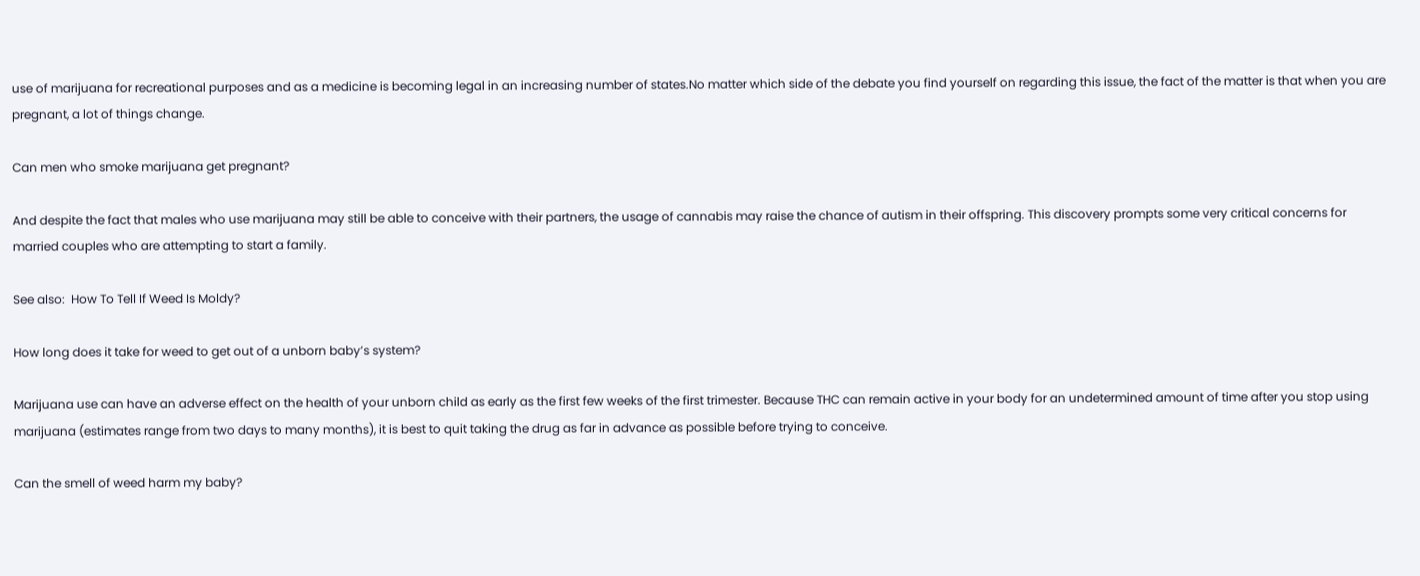use of marijuana for recreational purposes and as a medicine is becoming legal in an increasing number of states.No matter which side of the debate you find yourself on regarding this issue, the fact of the matter is that when you are pregnant, a lot of things change.

Can men who smoke marijuana get pregnant?

And despite the fact that males who use marijuana may still be able to conceive with their partners, the usage of cannabis may raise the chance of autism in their offspring. This discovery prompts some very critical concerns for married couples who are attempting to start a family.

See also:  How To Tell If Weed Is Moldy?

How long does it take for weed to get out of a unborn baby’s system?

Marijuana use can have an adverse effect on the health of your unborn child as early as the first few weeks of the first trimester. Because THC can remain active in your body for an undetermined amount of time after you stop using marijuana (estimates range from two days to many months), it is best to quit taking the drug as far in advance as possible before trying to conceive.

Can the smell of weed harm my baby?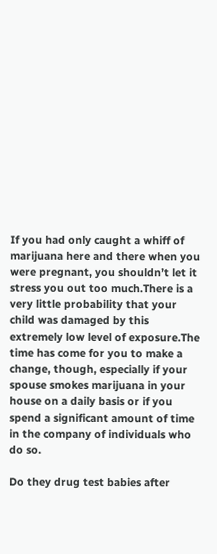If you had only caught a whiff of marijuana here and there when you were pregnant, you shouldn’t let it stress you out too much.There is a very little probability that your child was damaged by this extremely low level of exposure.The time has come for you to make a change, though, especially if your spouse smokes marijuana in your house on a daily basis or if you spend a significant amount of time in the company of individuals who do so.

Do they drug test babies after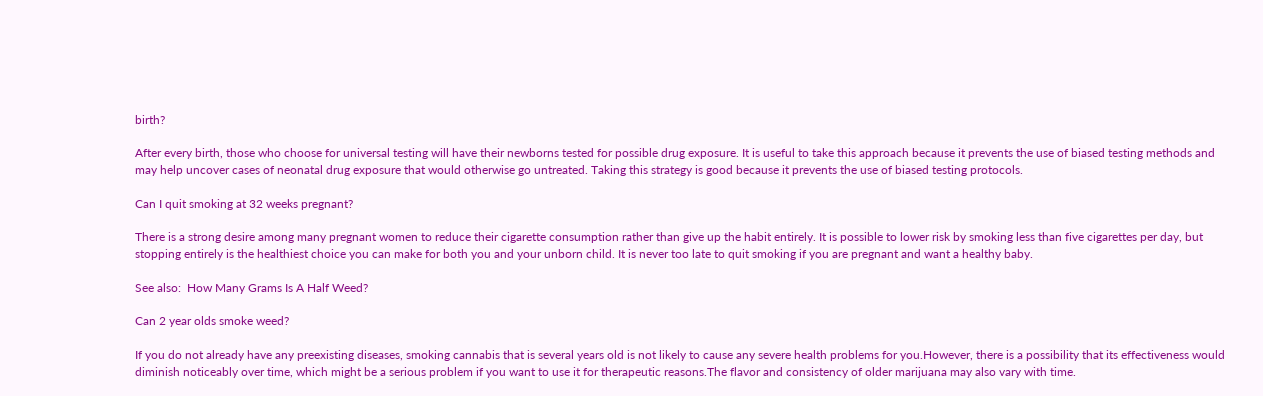birth?

After every birth, those who choose for universal testing will have their newborns tested for possible drug exposure. It is useful to take this approach because it prevents the use of biased testing methods and may help uncover cases of neonatal drug exposure that would otherwise go untreated. Taking this strategy is good because it prevents the use of biased testing protocols.

Can I quit smoking at 32 weeks pregnant?

There is a strong desire among many pregnant women to reduce their cigarette consumption rather than give up the habit entirely. It is possible to lower risk by smoking less than five cigarettes per day, but stopping entirely is the healthiest choice you can make for both you and your unborn child. It is never too late to quit smoking if you are pregnant and want a healthy baby.

See also:  How Many Grams Is A Half Weed?

Can 2 year olds smoke weed?

If you do not already have any preexisting diseases, smoking cannabis that is several years old is not likely to cause any severe health problems for you.However, there is a possibility that its effectiveness would diminish noticeably over time, which might be a serious problem if you want to use it for therapeutic reasons.The flavor and consistency of older marijuana may also vary with time.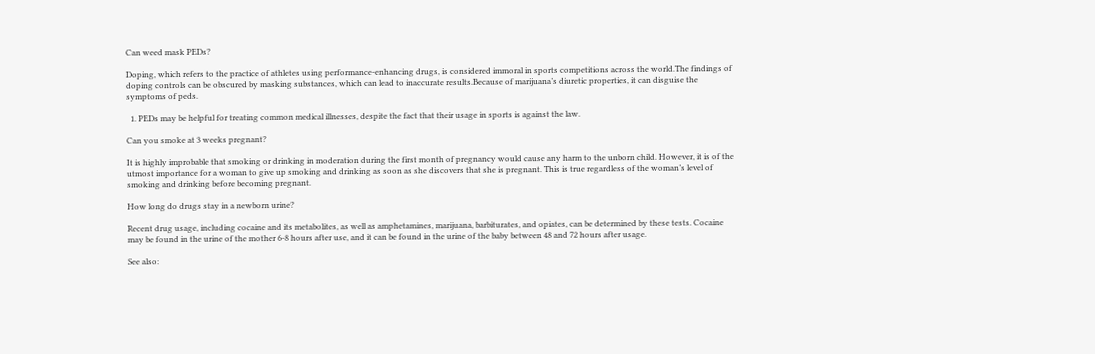Can weed mask PEDs?

Doping, which refers to the practice of athletes using performance-enhancing drugs, is considered immoral in sports competitions across the world.The findings of doping controls can be obscured by masking substances, which can lead to inaccurate results.Because of marijuana’s diuretic properties, it can disguise the symptoms of peds.

  1. PEDs may be helpful for treating common medical illnesses, despite the fact that their usage in sports is against the law.

Can you smoke at 3 weeks pregnant?

It is highly improbable that smoking or drinking in moderation during the first month of pregnancy would cause any harm to the unborn child. However, it is of the utmost importance for a woman to give up smoking and drinking as soon as she discovers that she is pregnant. This is true regardless of the woman’s level of smoking and drinking before becoming pregnant.

How long do drugs stay in a newborn urine?

Recent drug usage, including cocaine and its metabolites, as well as amphetamines, marijuana, barbiturates, and opiates, can be determined by these tests. Cocaine may be found in the urine of the mother 6-8 hours after use, and it can be found in the urine of the baby between 48 and 72 hours after usage.

See also: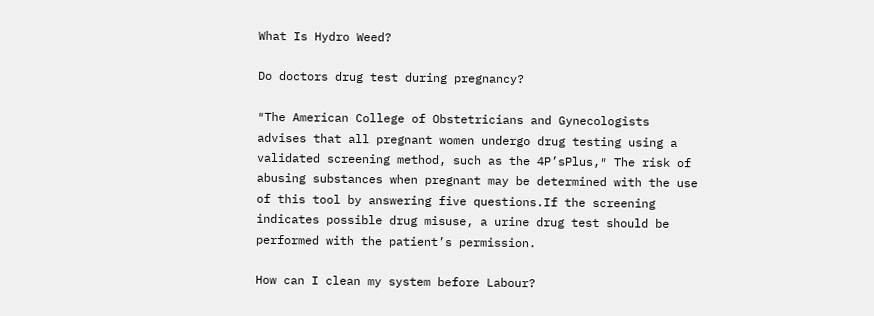What Is Hydro Weed?

Do doctors drug test during pregnancy?

″The American College of Obstetricians and Gynecologists advises that all pregnant women undergo drug testing using a validated screening method, such as the 4P’sPlus,″ The risk of abusing substances when pregnant may be determined with the use of this tool by answering five questions.If the screening indicates possible drug misuse, a urine drug test should be performed with the patient’s permission.

How can I clean my system before Labour?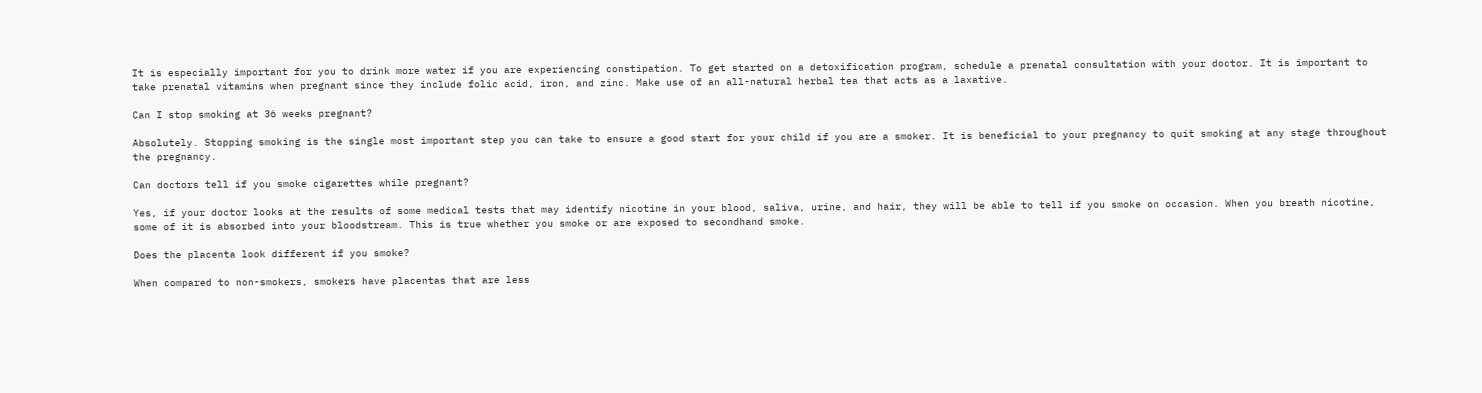It is especially important for you to drink more water if you are experiencing constipation. To get started on a detoxification program, schedule a prenatal consultation with your doctor. It is important to take prenatal vitamins when pregnant since they include folic acid, iron, and zinc. Make use of an all-natural herbal tea that acts as a laxative.

Can I stop smoking at 36 weeks pregnant?

Absolutely. Stopping smoking is the single most important step you can take to ensure a good start for your child if you are a smoker. It is beneficial to your pregnancy to quit smoking at any stage throughout the pregnancy.

Can doctors tell if you smoke cigarettes while pregnant?

Yes, if your doctor looks at the results of some medical tests that may identify nicotine in your blood, saliva, urine, and hair, they will be able to tell if you smoke on occasion. When you breath nicotine, some of it is absorbed into your bloodstream. This is true whether you smoke or are exposed to secondhand smoke.

Does the placenta look different if you smoke?

When compared to non-smokers, smokers have placentas that are less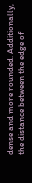dense and more rounded. Additionally, the distance between the edge of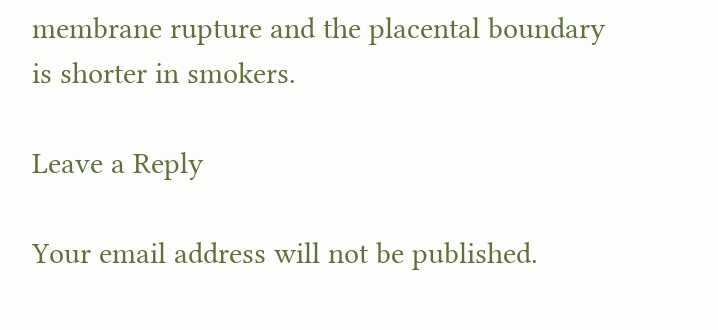membrane rupture and the placental boundary is shorter in smokers.

Leave a Reply

Your email address will not be published.